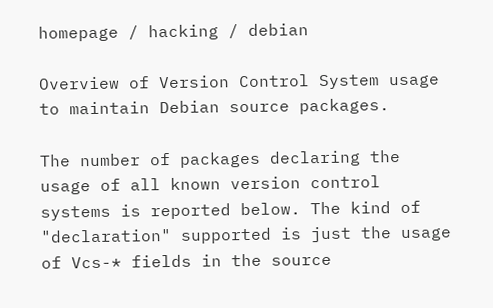homepage / hacking / debian

Overview of Version Control System usage to maintain Debian source packages.

The number of packages declaring the usage of all known version control systems is reported below. The kind of "declaration" supported is just the usage of Vcs-* fields in the source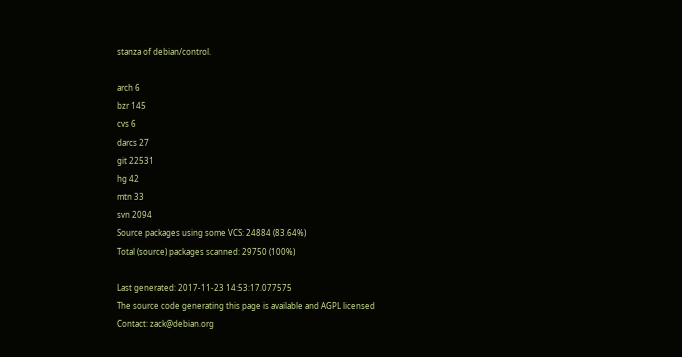stanza of debian/control.

arch 6
bzr 145
cvs 6
darcs 27
git 22531
hg 42
mtn 33
svn 2094
Source packages using some VCS: 24884 (83.64%)
Total (source) packages scanned: 29750 (100%)

Last generated: 2017-11-23 14:53:17.077575
The source code generating this page is available and AGPL licensed
Contact: zack@debian.org